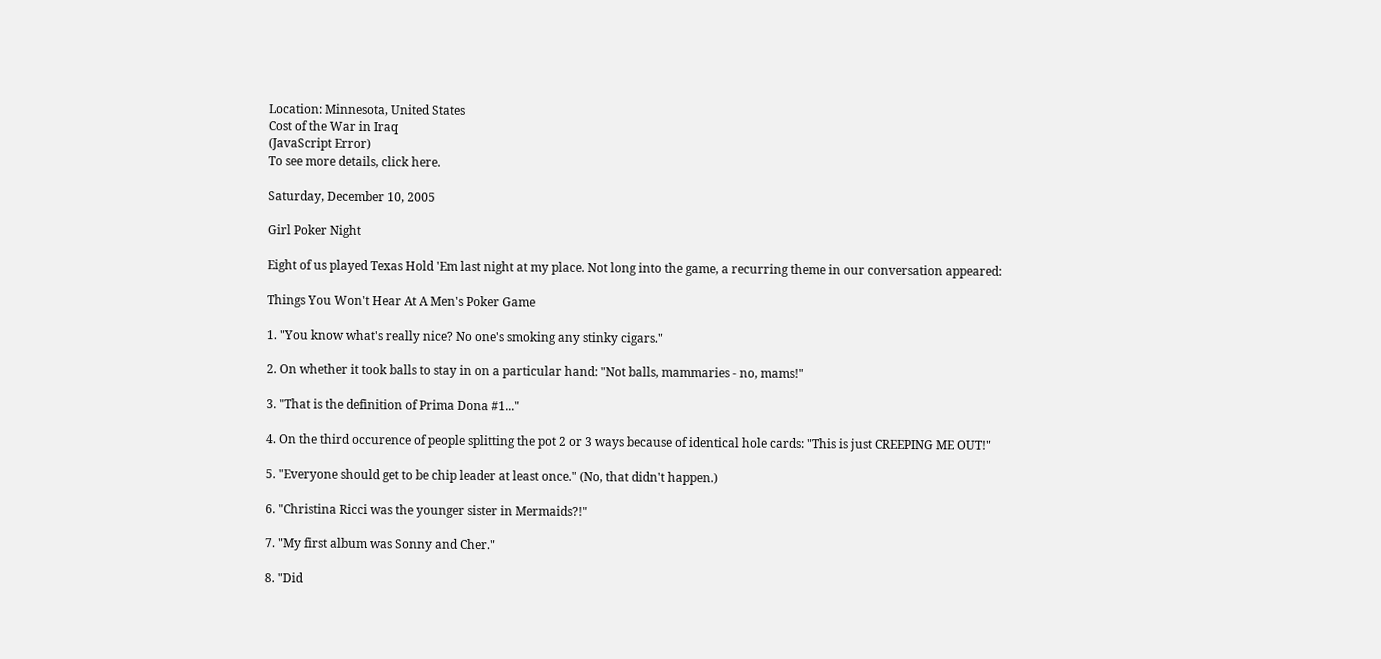Location: Minnesota, United States
Cost of the War in Iraq
(JavaScript Error)
To see more details, click here.

Saturday, December 10, 2005

Girl Poker Night

Eight of us played Texas Hold 'Em last night at my place. Not long into the game, a recurring theme in our conversation appeared:

Things You Won't Hear At A Men's Poker Game

1. "You know what's really nice? No one's smoking any stinky cigars."

2. On whether it took balls to stay in on a particular hand: "Not balls, mammaries - no, mams!"

3. "That is the definition of Prima Dona #1..."

4. On the third occurence of people splitting the pot 2 or 3 ways because of identical hole cards: "This is just CREEPING ME OUT!"

5. "Everyone should get to be chip leader at least once." (No, that didn't happen.)

6. "Christina Ricci was the younger sister in Mermaids?!"

7. "My first album was Sonny and Cher."

8. "Did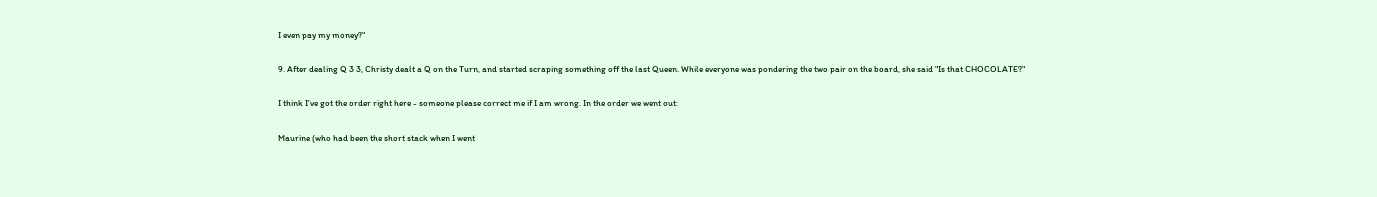I even pay my money?"

9. After dealing Q 3 3, Christy dealt a Q on the Turn, and started scraping something off the last Queen. While everyone was pondering the two pair on the board, she said "Is that CHOCOLATE?"

I think I've got the order right here - someone please correct me if I am wrong. In the order we went out:

Maurine (who had been the short stack when I went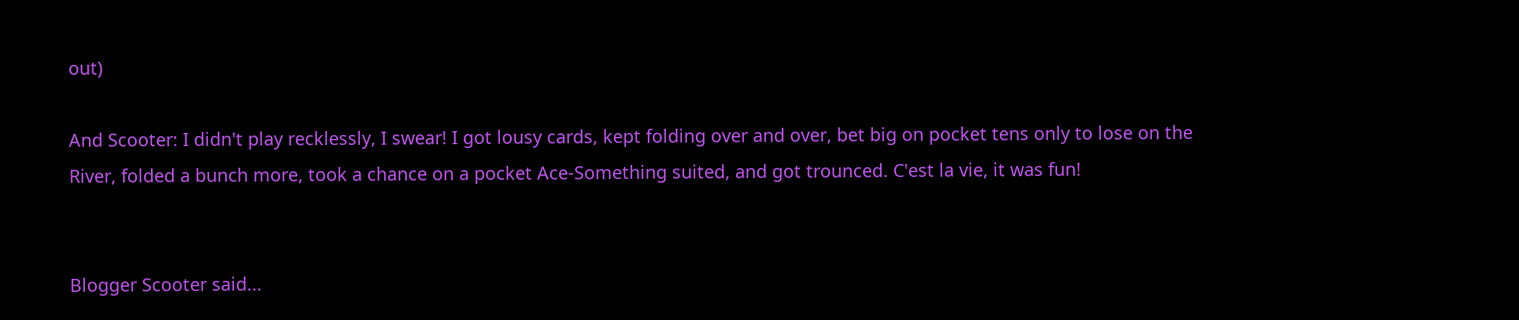out)

And Scooter: I didn't play recklessly, I swear! I got lousy cards, kept folding over and over, bet big on pocket tens only to lose on the River, folded a bunch more, took a chance on a pocket Ace-Something suited, and got trounced. C'est la vie, it was fun!


Blogger Scooter said...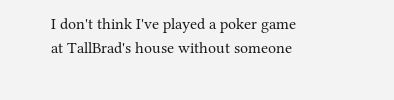I don't think I've played a poker game at TallBrad's house without someone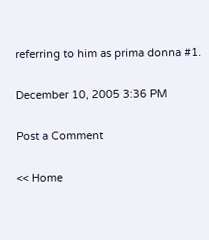referring to him as prima donna #1.

December 10, 2005 3:36 PM

Post a Comment

<< Home